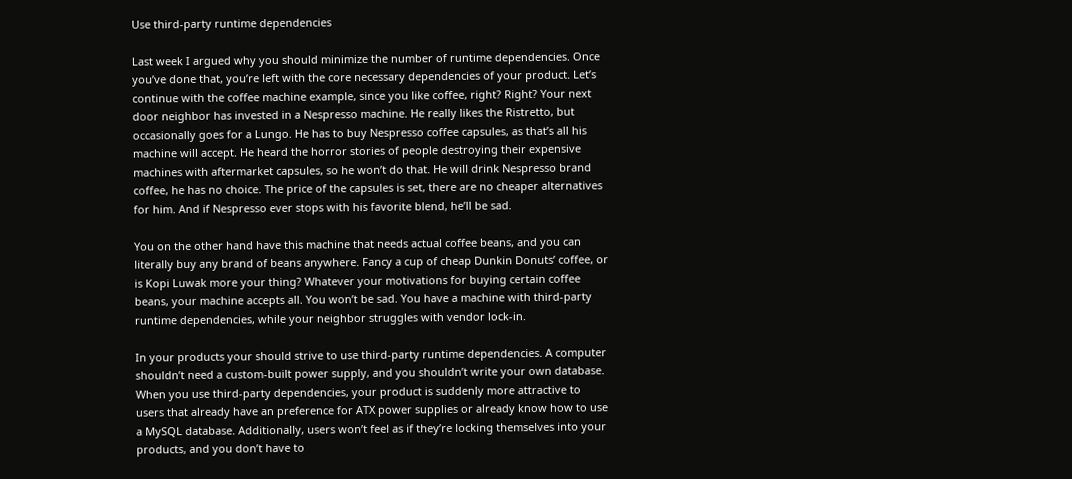Use third-party runtime dependencies

Last week I argued why you should minimize the number of runtime dependencies. Once you’ve done that, you’re left with the core necessary dependencies of your product. Let’s continue with the coffee machine example, since you like coffee, right? Right? Your next door neighbor has invested in a Nespresso machine. He really likes the Ristretto, but occasionally goes for a Lungo. He has to buy Nespresso coffee capsules, as that’s all his machine will accept. He heard the horror stories of people destroying their expensive machines with aftermarket capsules, so he won’t do that. He will drink Nespresso brand coffee, he has no choice. The price of the capsules is set, there are no cheaper alternatives for him. And if Nespresso ever stops with his favorite blend, he’ll be sad.

You on the other hand have this machine that needs actual coffee beans, and you can literally buy any brand of beans anywhere. Fancy a cup of cheap Dunkin Donuts’ coffee, or is Kopi Luwak more your thing? Whatever your motivations for buying certain coffee beans, your machine accepts all. You won’t be sad. You have a machine with third-party runtime dependencies, while your neighbor struggles with vendor lock-in.

In your products your should strive to use third-party runtime dependencies. A computer shouldn’t need a custom-built power supply, and you shouldn’t write your own database. When you use third-party dependencies, your product is suddenly more attractive to users that already have an preference for ATX power supplies or already know how to use a MySQL database. Additionally, users won’t feel as if they’re locking themselves into your products, and you don’t have to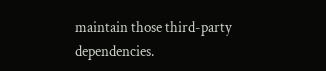maintain those third-party dependencies.